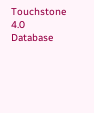Touchstone 4.0 Database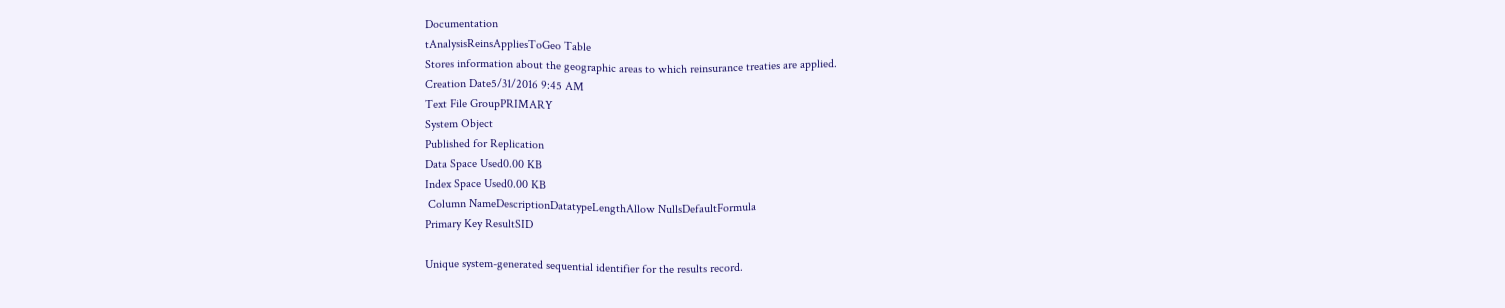Documentation
tAnalysisReinsAppliesToGeo Table
Stores information about the geographic areas to which reinsurance treaties are applied.
Creation Date5/31/2016 9:45 AM
Text File GroupPRIMARY
System Object
Published for Replication
Data Space Used0.00 KB
Index Space Used0.00 KB
 Column NameDescriptionDatatypeLengthAllow NullsDefaultFormula
Primary Key ResultSID

Unique system-generated sequential identifier for the results record.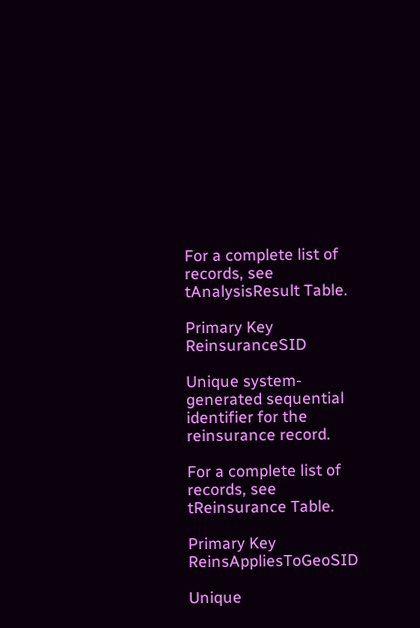For a complete list of records, see tAnalysisResult Table.

Primary Key ReinsuranceSID

Unique system-generated sequential identifier for the reinsurance record.

For a complete list of records, see tReinsurance Table.

Primary Key ReinsAppliesToGeoSID

Unique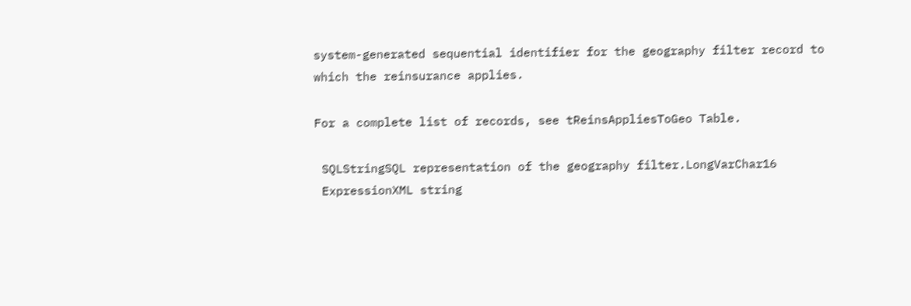system-generated sequential identifier for the geography filter record to which the reinsurance applies.

For a complete list of records, see tReinsAppliesToGeo Table.

 SQLStringSQL representation of the geography filter.LongVarChar16
 ExpressionXML string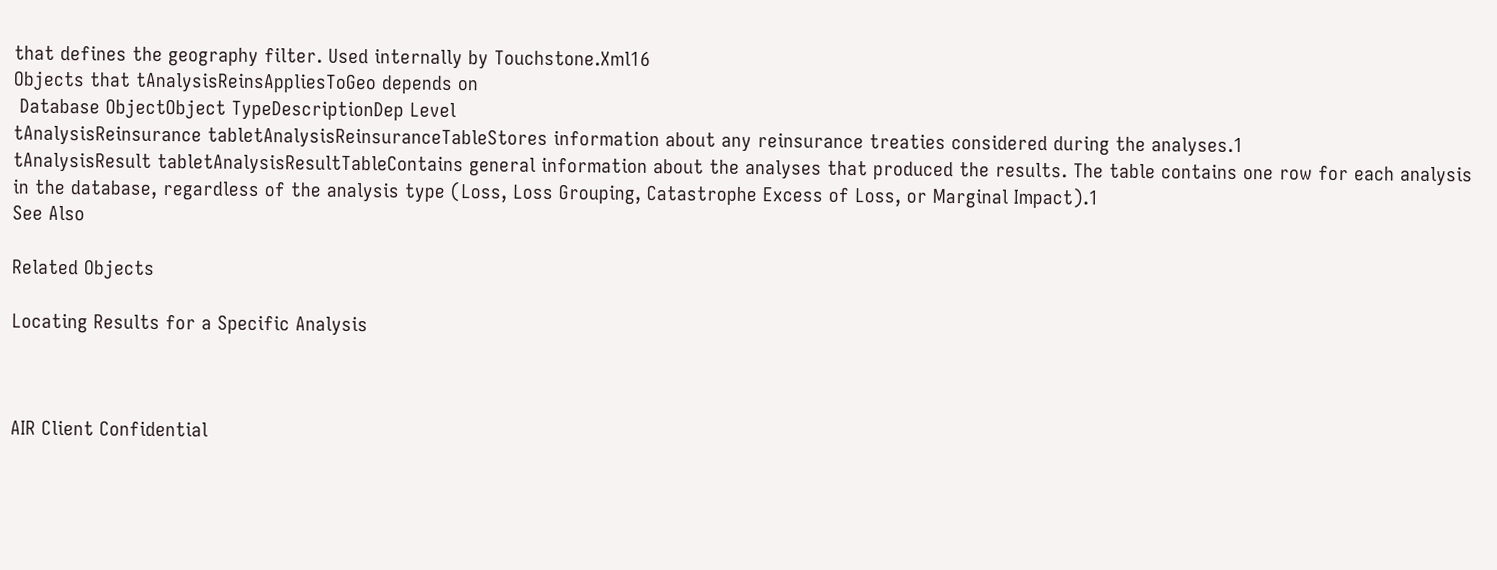that defines the geography filter. Used internally by Touchstone.Xml16
Objects that tAnalysisReinsAppliesToGeo depends on
 Database ObjectObject TypeDescriptionDep Level
tAnalysisReinsurance tabletAnalysisReinsuranceTableStores information about any reinsurance treaties considered during the analyses.1
tAnalysisResult tabletAnalysisResultTableContains general information about the analyses that produced the results. The table contains one row for each analysis in the database, regardless of the analysis type (Loss, Loss Grouping, Catastrophe Excess of Loss, or Marginal Impact).1
See Also

Related Objects

Locating Results for a Specific Analysis



AIR Client Confidential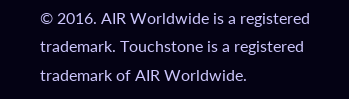© 2016. AIR Worldwide is a registered trademark. Touchstone is a registered trademark of AIR Worldwide.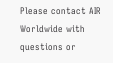Please contact AIR Worldwide with questions or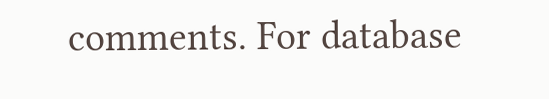comments. For database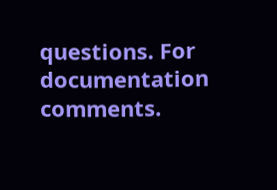questions. For documentation comments.